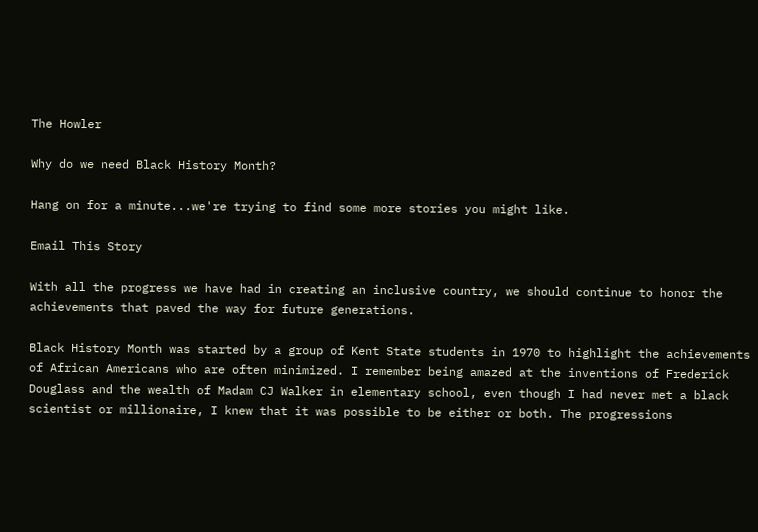The Howler

Why do we need Black History Month?

Hang on for a minute...we're trying to find some more stories you might like.

Email This Story

With all the progress we have had in creating an inclusive country, we should continue to honor the achievements that paved the way for future generations.

Black History Month was started by a group of Kent State students in 1970 to highlight the achievements of African Americans who are often minimized. I remember being amazed at the inventions of Frederick Douglass and the wealth of Madam CJ Walker in elementary school, even though I had never met a black scientist or millionaire, I knew that it was possible to be either or both. The progressions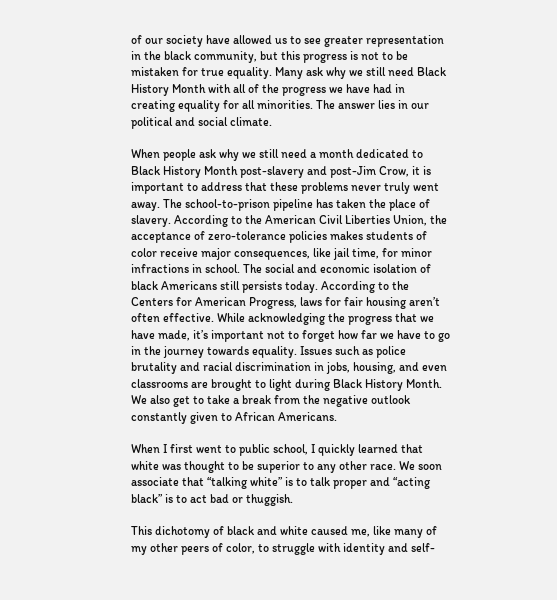of our society have allowed us to see greater representation in the black community, but this progress is not to be mistaken for true equality. Many ask why we still need Black History Month with all of the progress we have had in creating equality for all minorities. The answer lies in our political and social climate.

When people ask why we still need a month dedicated to Black History Month post-slavery and post-Jim Crow, it is important to address that these problems never truly went away. The school-to-prison pipeline has taken the place of slavery. According to the American Civil Liberties Union, the acceptance of zero-tolerance policies makes students of color receive major consequences, like jail time, for minor infractions in school. The social and economic isolation of black Americans still persists today. According to the Centers for American Progress, laws for fair housing aren’t often effective. While acknowledging the progress that we have made, it’s important not to forget how far we have to go in the journey towards equality. Issues such as police brutality and racial discrimination in jobs, housing, and even classrooms are brought to light during Black History Month. We also get to take a break from the negative outlook constantly given to African Americans.

When I first went to public school, I quickly learned that white was thought to be superior to any other race. We soon associate that “talking white” is to talk proper and “acting black” is to act bad or thuggish.

This dichotomy of black and white caused me, like many of my other peers of color, to struggle with identity and self-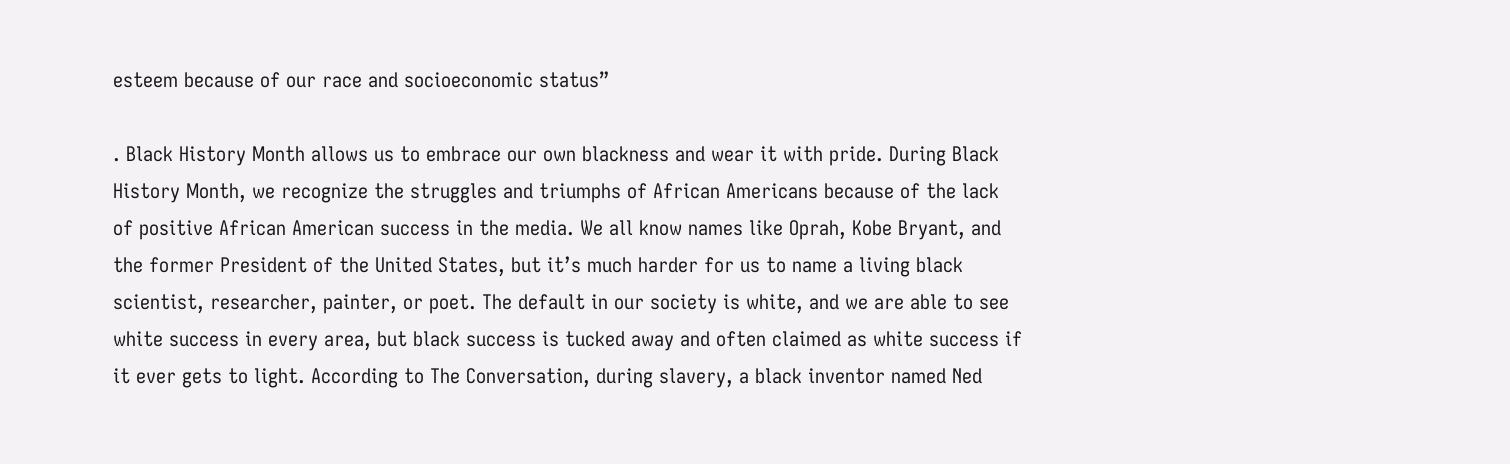esteem because of our race and socioeconomic status”

. Black History Month allows us to embrace our own blackness and wear it with pride. During Black History Month, we recognize the struggles and triumphs of African Americans because of the lack of positive African American success in the media. We all know names like Oprah, Kobe Bryant, and the former President of the United States, but it’s much harder for us to name a living black scientist, researcher, painter, or poet. The default in our society is white, and we are able to see white success in every area, but black success is tucked away and often claimed as white success if it ever gets to light. According to The Conversation, during slavery, a black inventor named Ned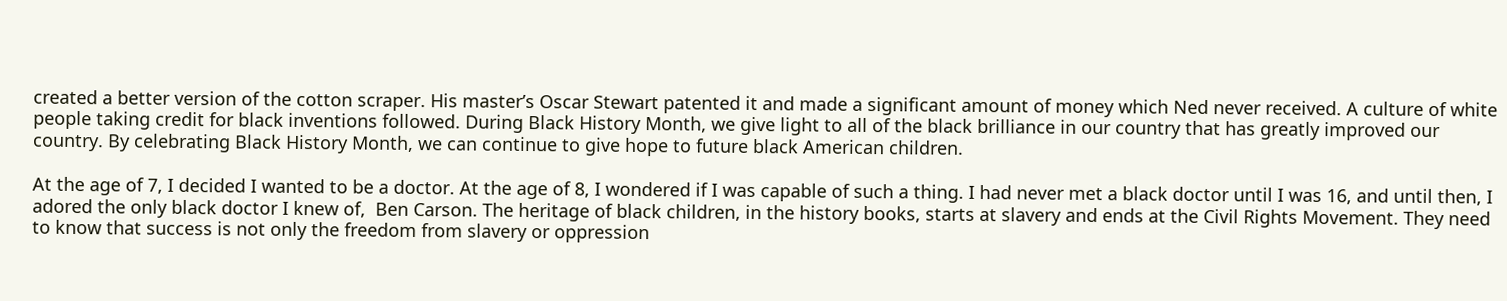created a better version of the cotton scraper. His master’s Oscar Stewart patented it and made a significant amount of money which Ned never received. A culture of white people taking credit for black inventions followed. During Black History Month, we give light to all of the black brilliance in our country that has greatly improved our country. By celebrating Black History Month, we can continue to give hope to future black American children.

At the age of 7, I decided I wanted to be a doctor. At the age of 8, I wondered if I was capable of such a thing. I had never met a black doctor until I was 16, and until then, I adored the only black doctor I knew of,  Ben Carson. The heritage of black children, in the history books, starts at slavery and ends at the Civil Rights Movement. They need to know that success is not only the freedom from slavery or oppression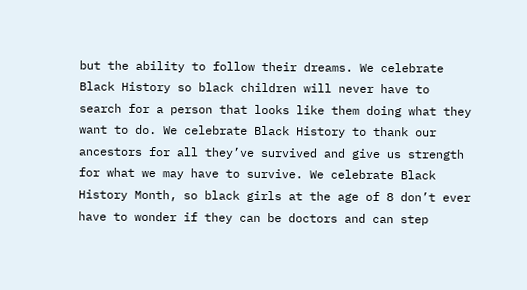but the ability to follow their dreams. We celebrate Black History so black children will never have to search for a person that looks like them doing what they want to do. We celebrate Black History to thank our ancestors for all they’ve survived and give us strength for what we may have to survive. We celebrate Black History Month, so black girls at the age of 8 don’t ever have to wonder if they can be doctors and can step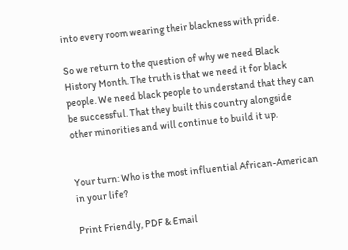into every room wearing their blackness with pride.

So we return to the question of why we need Black History Month. The truth is that we need it for black people. We need black people to understand that they can be successful. That they built this country alongside other minorities and will continue to build it up.


Your turn: Who is the most influential African-American in your life?

Print Friendly, PDF & Email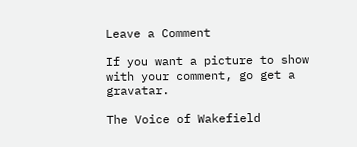Leave a Comment

If you want a picture to show with your comment, go get a gravatar.

The Voice of Wakefield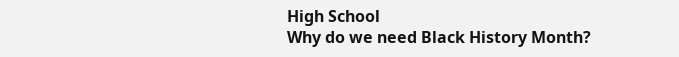High School
Why do we need Black History Month?